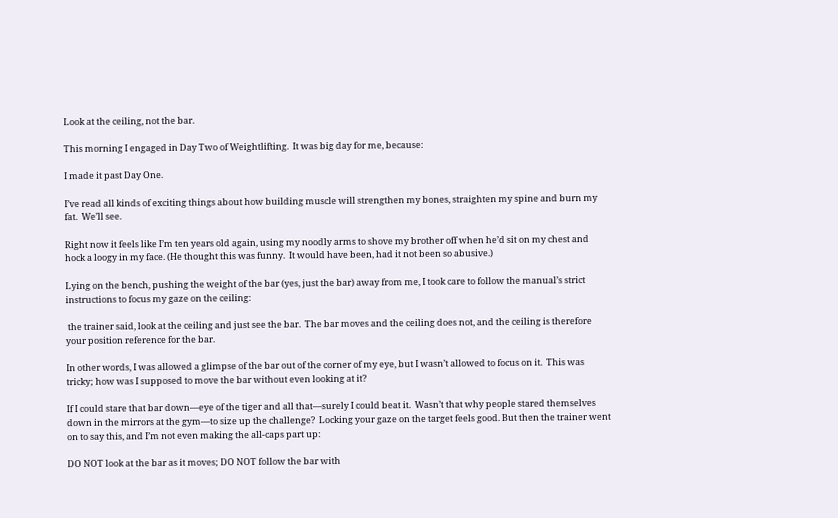Look at the ceiling, not the bar.

This morning I engaged in Day Two of Weightlifting.  It was big day for me, because:

I made it past Day One.

I’ve read all kinds of exciting things about how building muscle will strengthen my bones, straighten my spine and burn my fat.  We’ll see.

Right now it feels like I’m ten years old again, using my noodly arms to shove my brother off when he’d sit on my chest and hock a loogy in my face. (He thought this was funny.  It would have been, had it not been so abusive.)

Lying on the bench, pushing the weight of the bar (yes, just the bar) away from me, I took care to follow the manual’s strict instructions to focus my gaze on the ceiling:

 the trainer said, look at the ceiling and just see the bar.  The bar moves and the ceiling does not, and the ceiling is therefore your position reference for the bar.

In other words, I was allowed a glimpse of the bar out of the corner of my eye, but I wasn’t allowed to focus on it.  This was tricky; how was I supposed to move the bar without even looking at it?

If I could stare that bar down—eye of the tiger and all that—surely I could beat it.  Wasn’t that why people stared themselves down in the mirrors at the gym—to size up the challenge?  Locking your gaze on the target feels good. But then the trainer went on to say this, and I’m not even making the all-caps part up:

DO NOT look at the bar as it moves; DO NOT follow the bar with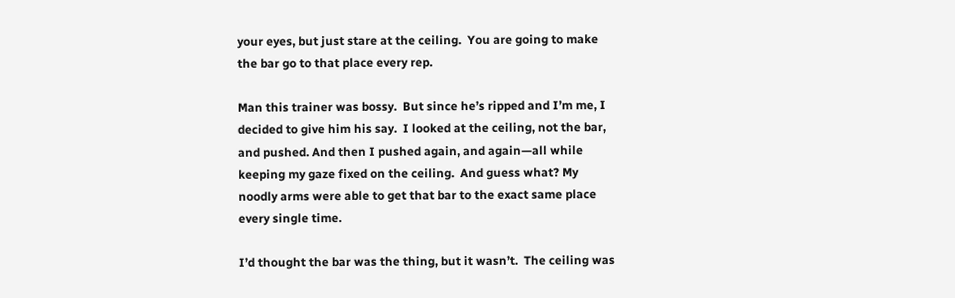your eyes, but just stare at the ceiling.  You are going to make the bar go to that place every rep.

Man this trainer was bossy.  But since he’s ripped and I’m me, I decided to give him his say.  I looked at the ceiling, not the bar, and pushed. And then I pushed again, and again—all while keeping my gaze fixed on the ceiling.  And guess what? My noodly arms were able to get that bar to the exact same place every single time.

I’d thought the bar was the thing, but it wasn’t.  The ceiling was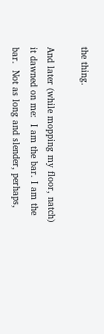the thing.

And later (while mopping my floor, natch) it dawned on me:  I am the bar. I am the bar.  Not as long and slender, perhaps,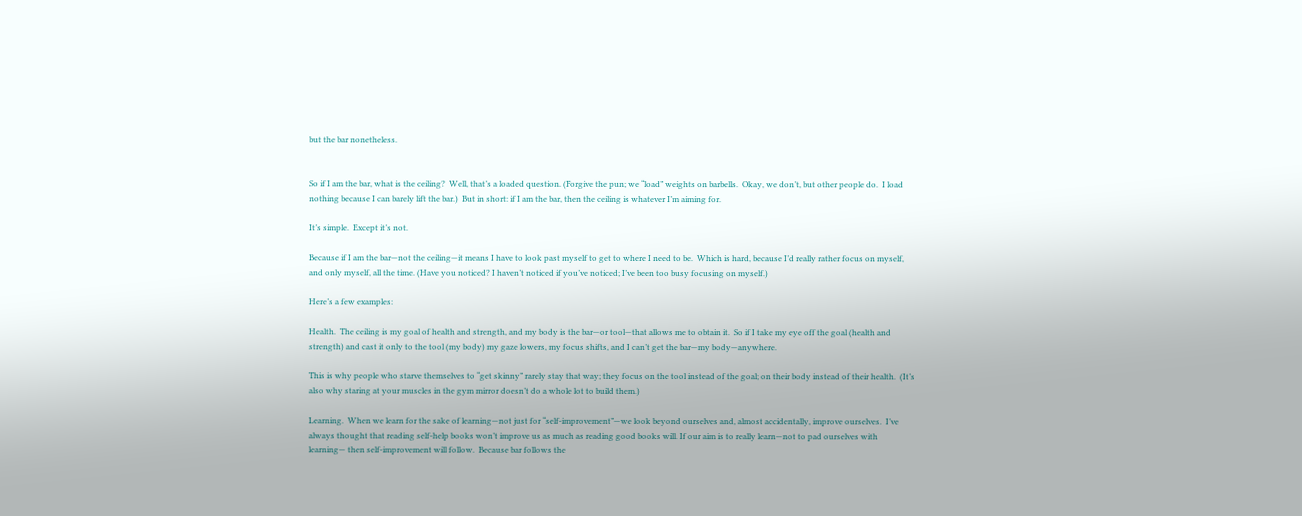but the bar nonetheless.


So if I am the bar, what is the ceiling?  Well, that’s a loaded question. (Forgive the pun; we “load” weights on barbells.  Okay, we don’t, but other people do.  I load nothing because I can barely lift the bar.)  But in short: if I am the bar, then the ceiling is whatever I’m aiming for.

It’s simple.  Except it’s not.

Because if I am the bar—not the ceiling—it means I have to look past myself to get to where I need to be.  Which is hard, because I’d really rather focus on myself, and only myself, all the time. (Have you noticed? I haven’t noticed if you’ve noticed; I’ve been too busy focusing on myself.)

Here’s a few examples:

Health.  The ceiling is my goal of health and strength, and my body is the bar—or tool—that allows me to obtain it.  So if I take my eye off the goal (health and strength) and cast it only to the tool (my body) my gaze lowers, my focus shifts, and I can’t get the bar—my body—anywhere.

This is why people who starve themselves to “get skinny” rarely stay that way; they focus on the tool instead of the goal; on their body instead of their health.  (It’s also why staring at your muscles in the gym mirror doesn’t do a whole lot to build them.)

Learning.  When we learn for the sake of learning—not just for “self-improvement”—we look beyond ourselves and, almost accidentally, improve ourselves.  I’ve always thought that reading self-help books won’t improve us as much as reading good books will. If our aim is to really learn—not to pad ourselves with learning— then self-improvement will follow.  Because bar follows the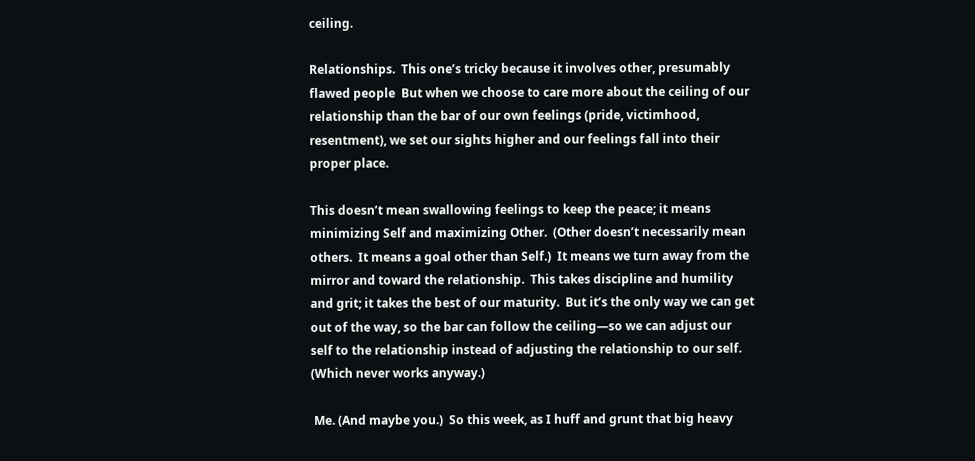ceiling.

Relationships.  This one’s tricky because it involves other, presumably flawed people  But when we choose to care more about the ceiling of our relationship than the bar of our own feelings (pride, victimhood, resentment), we set our sights higher and our feelings fall into their proper place.

This doesn’t mean swallowing feelings to keep the peace; it means minimizing Self and maximizing Other.  (Other doesn’t necessarily mean others.  It means a goal other than Self.)  It means we turn away from the mirror and toward the relationship.  This takes discipline and humility and grit; it takes the best of our maturity.  But it’s the only way we can get out of the way, so the bar can follow the ceiling—so we can adjust our self to the relationship instead of adjusting the relationship to our self.  (Which never works anyway.)

 Me. (And maybe you.)  So this week, as I huff and grunt that big heavy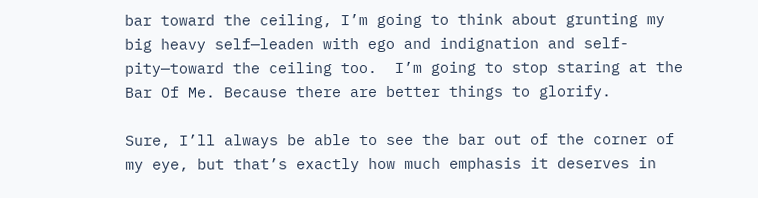bar toward the ceiling, I’m going to think about grunting my big heavy self—leaden with ego and indignation and self-pity—toward the ceiling too.  I’m going to stop staring at the Bar Of Me. Because there are better things to glorify.

Sure, I’ll always be able to see the bar out of the corner of my eye, but that’s exactly how much emphasis it deserves in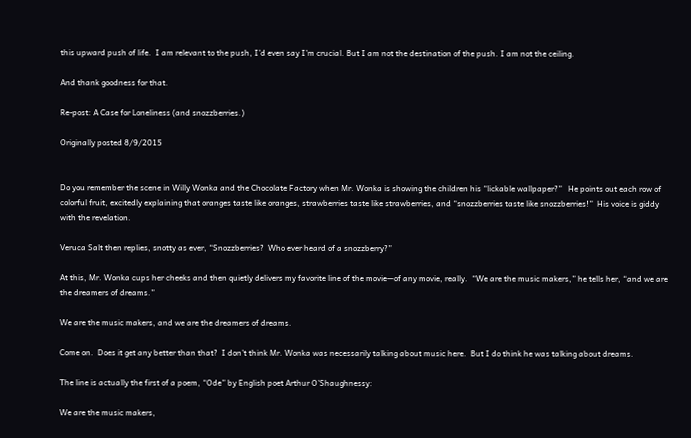this upward push of life.  I am relevant to the push, I’d even say I’m crucial. But I am not the destination of the push. I am not the ceiling.

And thank goodness for that.

Re-post: A Case for Loneliness (and snozzberries.)

Originally posted 8/9/2015


Do you remember the scene in Willy Wonka and the Chocolate Factory when Mr. Wonka is showing the children his “lickable wallpaper?”   He points out each row of colorful fruit, excitedly explaining that oranges taste like oranges, strawberries taste like strawberries, and “snozzberries taste like snozzberries!”  His voice is giddy with the revelation.

Veruca Salt then replies, snotty as ever, “Snozzberries?  Who ever heard of a snozzberry?”

At this, Mr. Wonka cups her cheeks and then quietly delivers my favorite line of the movie—of any movie, really.  “We are the music makers,” he tells her, “and we are the dreamers of dreams.”

We are the music makers, and we are the dreamers of dreams.

Come on.  Does it get any better than that?  I don’t think Mr. Wonka was necessarily talking about music here.  But I do think he was talking about dreams.

The line is actually the first of a poem, “Ode” by English poet Arthur O’Shaughnessy:

We are the music makers,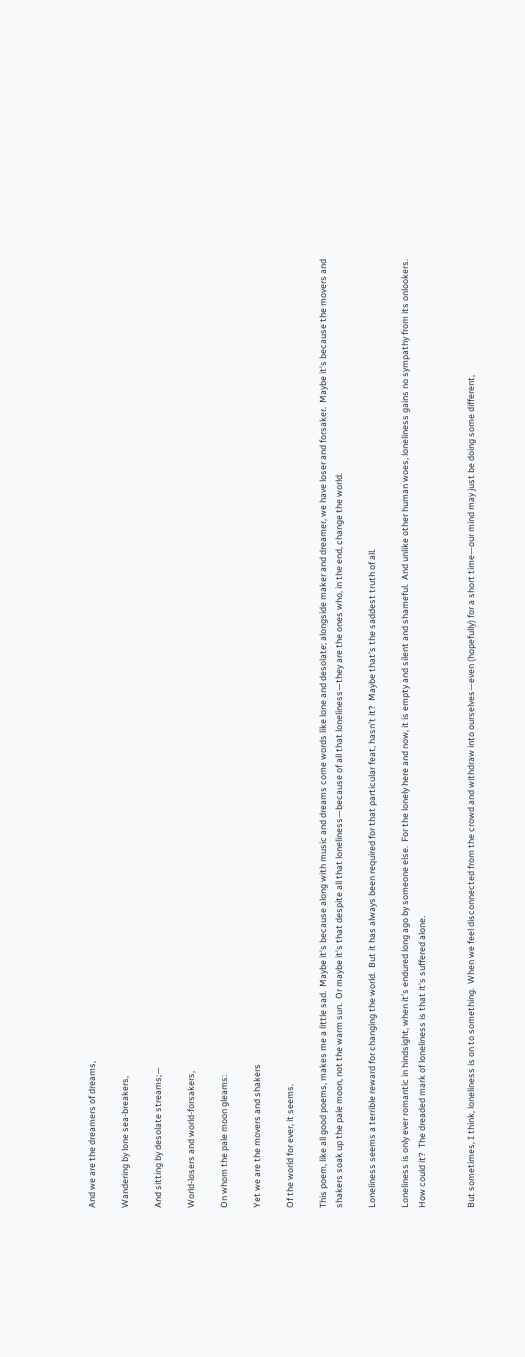And we are the dreamers of dreams,

Wandering by lone sea-breakers,

And sitting by desolate streams;—

World-losers and world-forsakers,

On whom the pale moon gleams:

Yet we are the movers and shakers

Of the world for ever, it seems.

This poem, like all good poems, makes me a little sad.  Maybe it’s because along with music and dreams come words like lone and desolate; alongside maker and dreamer, we have loser and forsaker.  Maybe it’s because the movers and shakers soak up the pale moon, not the warm sun.  Or maybe it’s that despite all that loneliness—because of all that loneliness—they are the ones who, in the end, change the world.

Loneliness seems a terrible reward for changing the world.  But it has always been required for that particular feat, hasn’t it?  Maybe that’s the saddest truth of all.

Loneliness is only ever romantic in hindsight, when it’s endured long ago by someone else.  For the lonely here and now, it is empty and silent and shameful.  And unlike other human woes, loneliness gains no sympathy from its onlookers.  How could it?  The dreaded mark of loneliness is that it’s suffered alone.


But sometimes, I think, loneliness is on to something.  When we feel disconnected from the crowd and withdraw into ourselves—even (hopefully) for a short time—our mind may just be doing some different,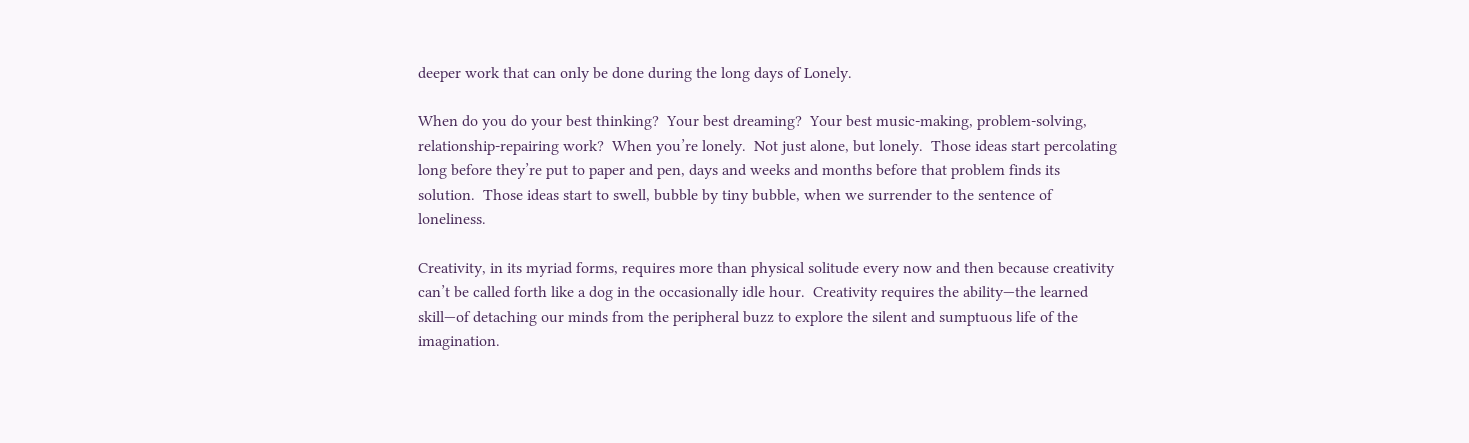deeper work that can only be done during the long days of Lonely.

When do you do your best thinking?  Your best dreaming?  Your best music-making, problem-solving, relationship-repairing work?  When you’re lonely.  Not just alone, but lonely.  Those ideas start percolating long before they’re put to paper and pen, days and weeks and months before that problem finds its solution.  Those ideas start to swell, bubble by tiny bubble, when we surrender to the sentence of loneliness.

Creativity, in its myriad forms, requires more than physical solitude every now and then because creativity can’t be called forth like a dog in the occasionally idle hour.  Creativity requires the ability—the learned skill—of detaching our minds from the peripheral buzz to explore the silent and sumptuous life of the imagination.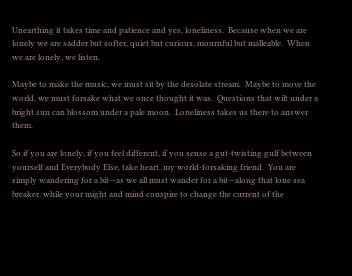Unearthing it takes time and patience and yes, loneliness.  Because when we are lonely we are sadder but softer, quiet but curious, mournful but malleable.  When we are lonely, we listen.

Maybe to make the music, we must sit by the desolate stream.  Maybe to move the world, we must forsake what we once thought it was.  Questions that wilt under a bright sun can blossom under a pale moon.  Loneliness takes us there to answer them.

So if you are lonely, if you feel different, if you sense a gut-twisting gulf between yourself and Everybody Else, take heart, my world-forsaking friend.  You are simply wandering for a bit—as we all must wander for a bit—along that lone sea breaker, while your might and mind conspire to change the current of the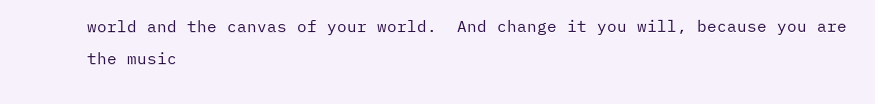world and the canvas of your world.  And change it you will, because you are the music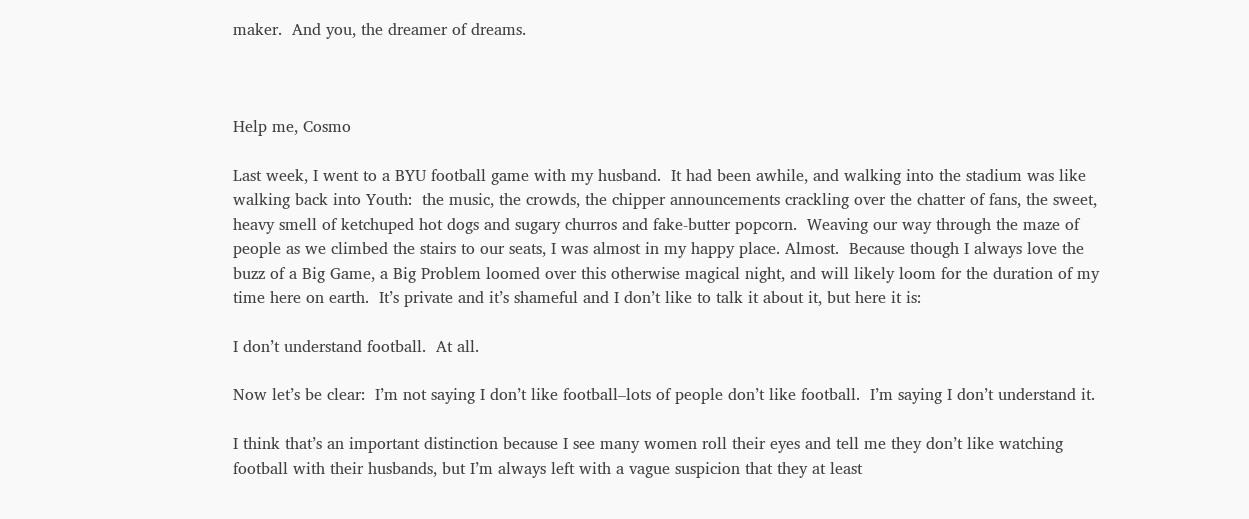maker.  And you, the dreamer of dreams.



Help me, Cosmo

Last week, I went to a BYU football game with my husband.  It had been awhile, and walking into the stadium was like walking back into Youth:  the music, the crowds, the chipper announcements crackling over the chatter of fans, the sweet, heavy smell of ketchuped hot dogs and sugary churros and fake-butter popcorn.  Weaving our way through the maze of people as we climbed the stairs to our seats, I was almost in my happy place. Almost.  Because though I always love the buzz of a Big Game, a Big Problem loomed over this otherwise magical night, and will likely loom for the duration of my time here on earth.  It’s private and it’s shameful and I don’t like to talk it about it, but here it is:

I don’t understand football.  At all.

Now let’s be clear:  I’m not saying I don’t like football–lots of people don’t like football.  I’m saying I don’t understand it.

I think that’s an important distinction because I see many women roll their eyes and tell me they don’t like watching football with their husbands, but I’m always left with a vague suspicion that they at least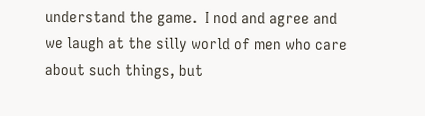understand the game.  I nod and agree and we laugh at the silly world of men who care about such things, but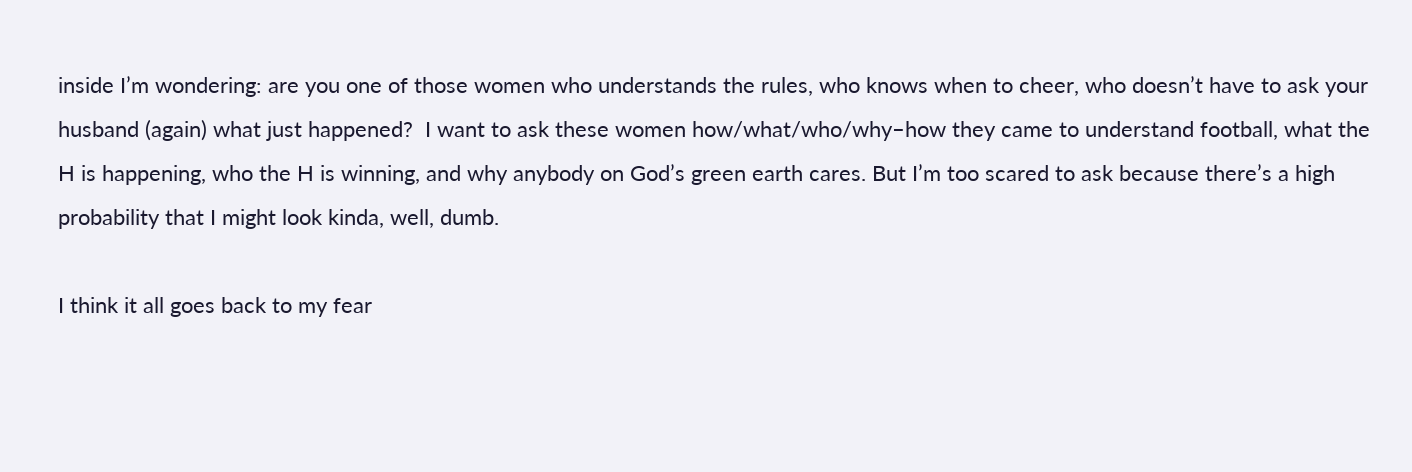inside I’m wondering: are you one of those women who understands the rules, who knows when to cheer, who doesn’t have to ask your husband (again) what just happened?  I want to ask these women how/what/who/why–how they came to understand football, what the H is happening, who the H is winning, and why anybody on God’s green earth cares. But I’m too scared to ask because there’s a high probability that I might look kinda, well, dumb.

I think it all goes back to my fear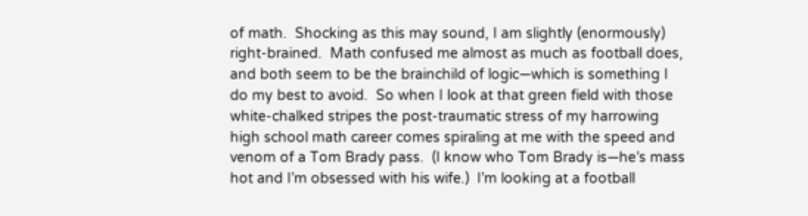of math.  Shocking as this may sound, I am slightly (enormously) right-brained.  Math confused me almost as much as football does, and both seem to be the brainchild of logic—which is something I do my best to avoid.  So when I look at that green field with those white-chalked stripes the post-traumatic stress of my harrowing high school math career comes spiraling at me with the speed and venom of a Tom Brady pass.  (I know who Tom Brady is—he’s mass hot and I’m obsessed with his wife.)  I’m looking at a football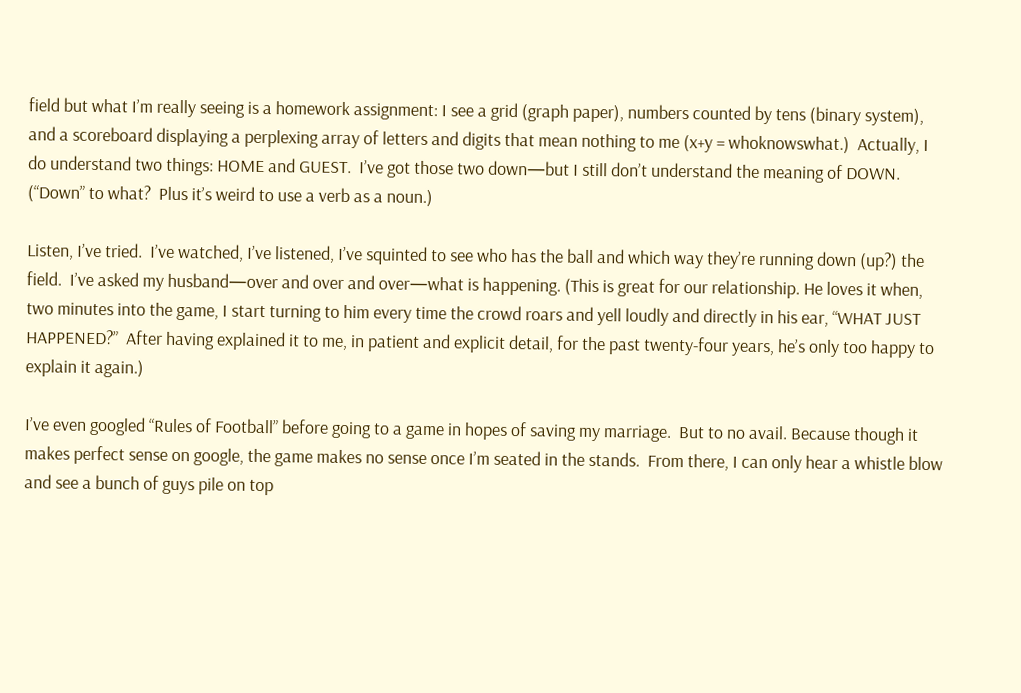field but what I’m really seeing is a homework assignment: I see a grid (graph paper), numbers counted by tens (binary system), and a scoreboard displaying a perplexing array of letters and digits that mean nothing to me (x+y = whoknowswhat.)  Actually, I do understand two things: HOME and GUEST.  I’ve got those two down—but I still don’t understand the meaning of DOWN.  (“Down” to what?  Plus it’s weird to use a verb as a noun.)

Listen, I’ve tried.  I’ve watched, I’ve listened, I’ve squinted to see who has the ball and which way they’re running down (up?) the field.  I’ve asked my husband—over and over and over—what is happening. (This is great for our relationship. He loves it when, two minutes into the game, I start turning to him every time the crowd roars and yell loudly and directly in his ear, “WHAT JUST HAPPENED?”  After having explained it to me, in patient and explicit detail, for the past twenty-four years, he’s only too happy to explain it again.)

I’ve even googled “Rules of Football” before going to a game in hopes of saving my marriage.  But to no avail. Because though it makes perfect sense on google, the game makes no sense once I’m seated in the stands.  From there, I can only hear a whistle blow and see a bunch of guys pile on top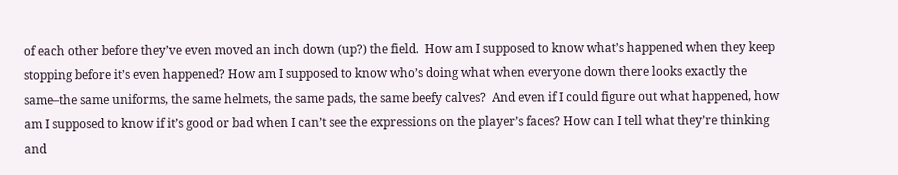of each other before they’ve even moved an inch down (up?) the field.  How am I supposed to know what’s happened when they keep stopping before it’s even happened? How am I supposed to know who’s doing what when everyone down there looks exactly the same–the same uniforms, the same helmets, the same pads, the same beefy calves?  And even if I could figure out what happened, how am I supposed to know if it’s good or bad when I can’t see the expressions on the player’s faces? How can I tell what they’re thinking and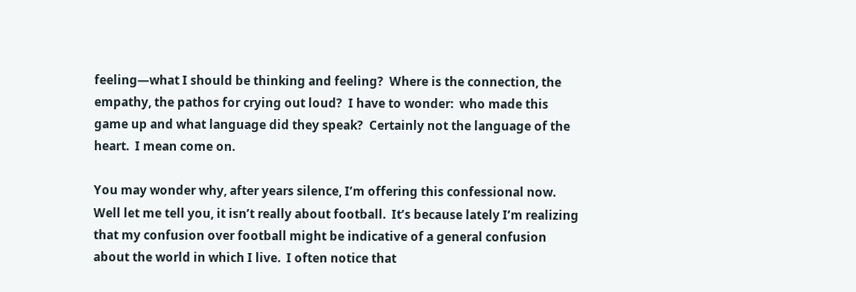feeling—what I should be thinking and feeling?  Where is the connection, the empathy, the pathos for crying out loud?  I have to wonder:  who made this game up and what language did they speak?  Certainly not the language of the heart.  I mean come on.

You may wonder why, after years silence, I’m offering this confessional now.  Well let me tell you, it isn’t really about football.  It’s because lately I’m realizing that my confusion over football might be indicative of a general confusion about the world in which I live.  I often notice that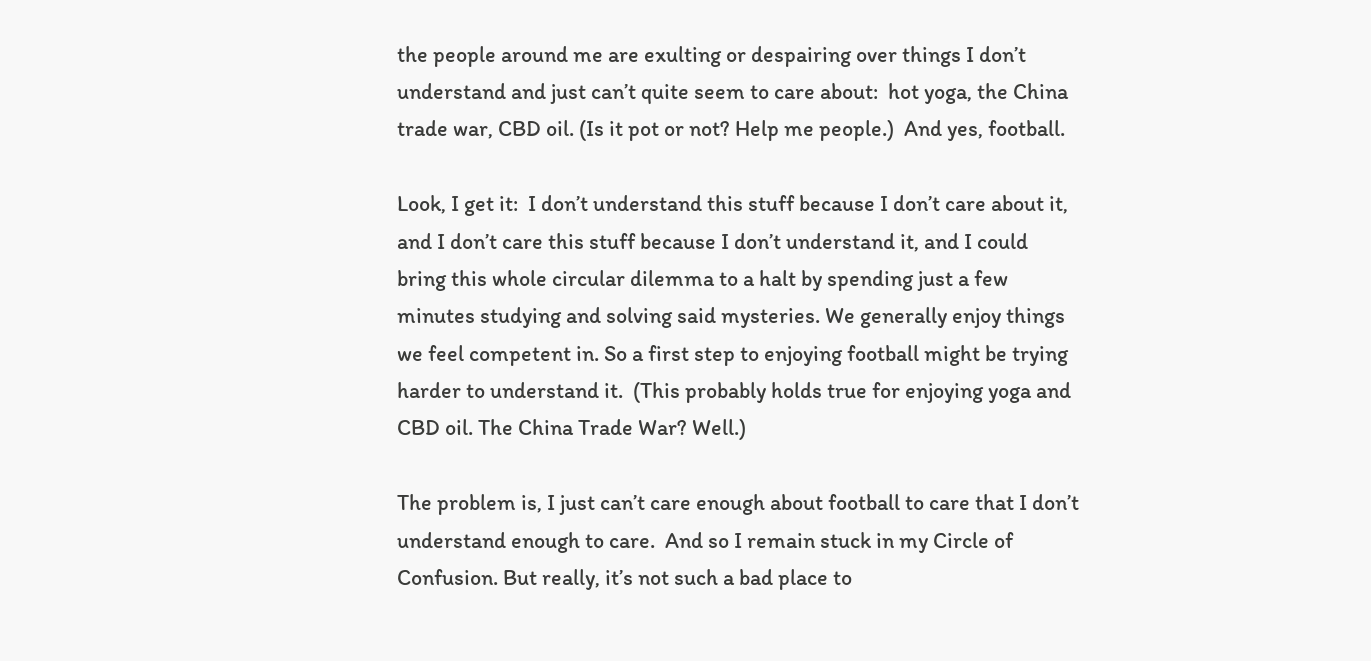the people around me are exulting or despairing over things I don’t understand and just can’t quite seem to care about:  hot yoga, the China trade war, CBD oil. (Is it pot or not? Help me people.)  And yes, football.

Look, I get it:  I don’t understand this stuff because I don’t care about it, and I don’t care this stuff because I don’t understand it, and I could bring this whole circular dilemma to a halt by spending just a few minutes studying and solving said mysteries. We generally enjoy things we feel competent in. So a first step to enjoying football might be trying harder to understand it.  (This probably holds true for enjoying yoga and CBD oil. The China Trade War? Well.)

The problem is, I just can’t care enough about football to care that I don’t understand enough to care.  And so I remain stuck in my Circle of Confusion. But really, it’s not such a bad place to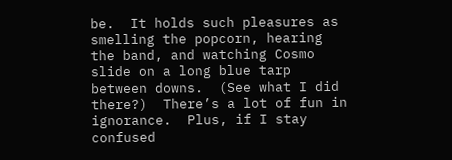be.  It holds such pleasures as smelling the popcorn, hearing the band, and watching Cosmo slide on a long blue tarp between downs.  (See what I did there?)  There’s a lot of fun in ignorance.  Plus, if I stay confused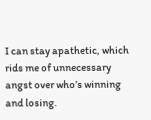I can stay apathetic, which rids me of unnecessary angst over who’s winning and losing.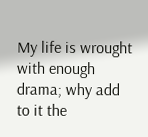My life is wrought with enough drama; why add to it the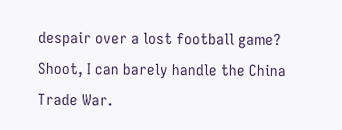despair over a lost football game?  Shoot, I can barely handle the China Trade War.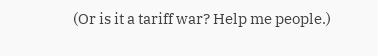(Or is it a tariff war? Help me people.)